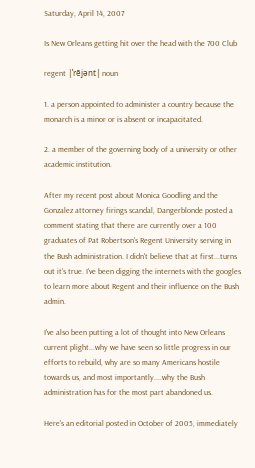Saturday, April 14, 2007

Is New Orleans getting hit over the head with the 700 Club

regent |ˈrējənt| noun

1. a person appointed to administer a country because the monarch is a minor or is absent or incapacitated.

2. a member of the governing body of a university or other academic institution.

After my recent post about Monica Goodling and the Gonzalez attorney firings scandal, Dangerblonde posted a comment stating that there are currently over a 100 graduates of Pat Robertson's Regent University serving in the Bush administration. I didn't believe that at first...turns out it's true. I've been digging the internets with the googles to learn more about Regent and their influence on the Bush admin.

I've also been putting a lot of thought into New Orleans current plight...why we have seen so little progress in our efforts to rebuild, why are so many Americans hostile towards us, and most importantly....why the Bush administration has for the most part abandoned us.

Here's an editorial posted in October of 2005, immediately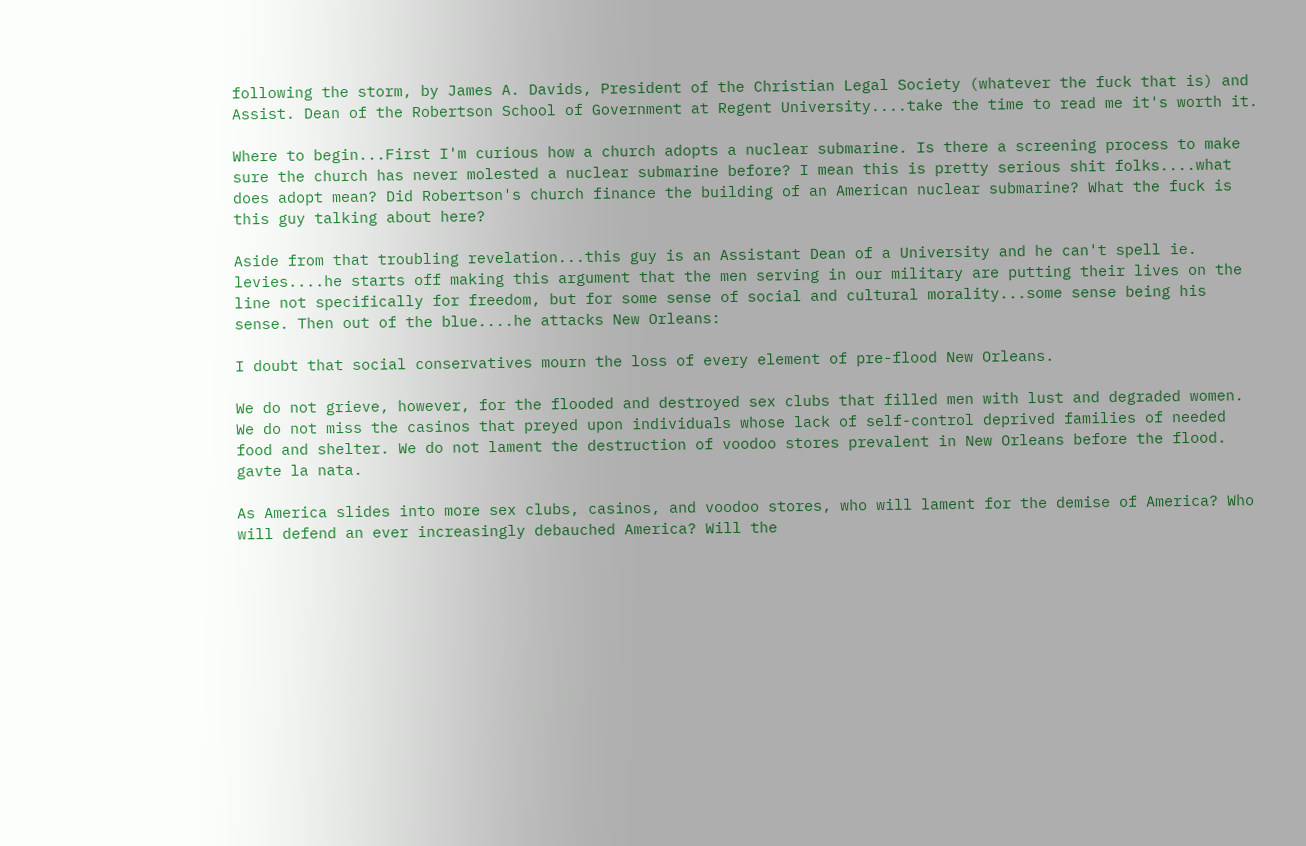following the storm, by James A. Davids, President of the Christian Legal Society (whatever the fuck that is) and Assist. Dean of the Robertson School of Government at Regent University....take the time to read me it's worth it.

Where to begin...First I'm curious how a church adopts a nuclear submarine. Is there a screening process to make sure the church has never molested a nuclear submarine before? I mean this is pretty serious shit folks....what does adopt mean? Did Robertson's church finance the building of an American nuclear submarine? What the fuck is this guy talking about here?

Aside from that troubling revelation...this guy is an Assistant Dean of a University and he can't spell ie. levies....he starts off making this argument that the men serving in our military are putting their lives on the line not specifically for freedom, but for some sense of social and cultural morality...some sense being his sense. Then out of the blue....he attacks New Orleans:

I doubt that social conservatives mourn the loss of every element of pre-flood New Orleans.

We do not grieve, however, for the flooded and destroyed sex clubs that filled men with lust and degraded women. We do not miss the casinos that preyed upon individuals whose lack of self-control deprived families of needed food and shelter. We do not lament the destruction of voodoo stores prevalent in New Orleans before the flood. gavte la nata.

As America slides into more sex clubs, casinos, and voodoo stores, who will lament for the demise of America? Who will defend an ever increasingly debauched America? Will the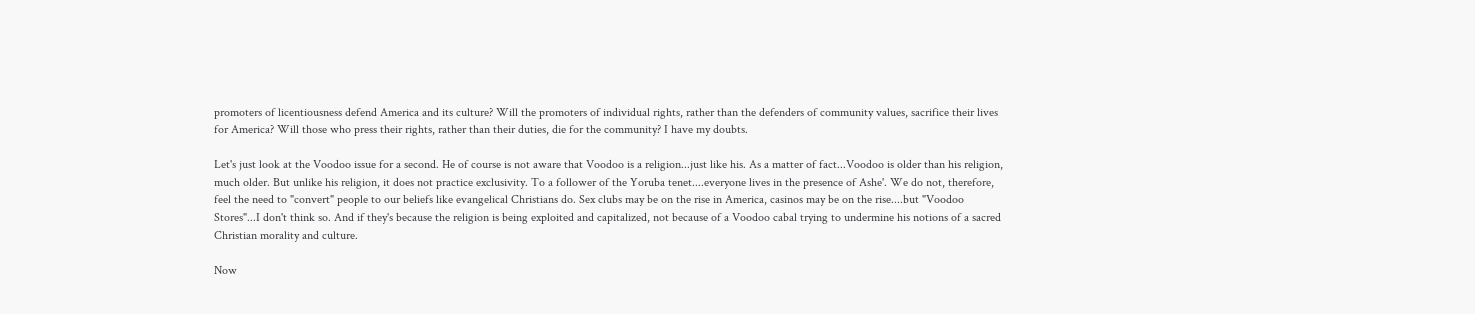promoters of licentiousness defend America and its culture? Will the promoters of individual rights, rather than the defenders of community values, sacrifice their lives for America? Will those who press their rights, rather than their duties, die for the community? I have my doubts.

Let's just look at the Voodoo issue for a second. He of course is not aware that Voodoo is a religion...just like his. As a matter of fact...Voodoo is older than his religion, much older. But unlike his religion, it does not practice exclusivity. To a follower of the Yoruba tenet....everyone lives in the presence of Ashe'. We do not, therefore, feel the need to "convert" people to our beliefs like evangelical Christians do. Sex clubs may be on the rise in America, casinos may be on the rise....but "Voodoo Stores"...I don't think so. And if they's because the religion is being exploited and capitalized, not because of a Voodoo cabal trying to undermine his notions of a sacred Christian morality and culture.

Now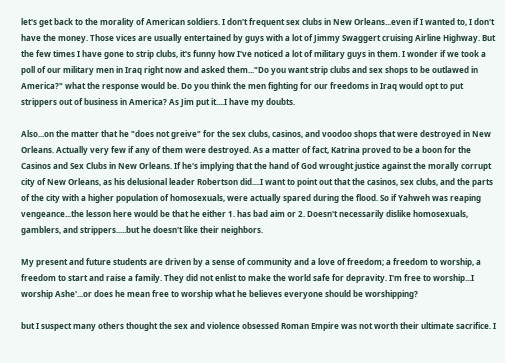let's get back to the morality of American soldiers. I don't frequent sex clubs in New Orleans...even if I wanted to, I don't have the money. Those vices are usually entertained by guys with a lot of Jimmy Swaggert cruising Airline Highway. But the few times I have gone to strip clubs, it's funny how I've noticed a lot of military guys in them. I wonder if we took a poll of our military men in Iraq right now and asked them..."Do you want strip clubs and sex shops to be outlawed in America?" what the response would be. Do you think the men fighting for our freedoms in Iraq would opt to put strippers out of business in America? As Jim put it....I have my doubts.

Also...on the matter that he "does not greive" for the sex clubs, casinos, and voodoo shops that were destroyed in New Orleans. Actually very few if any of them were destroyed. As a matter of fact, Katrina proved to be a boon for the Casinos and Sex Clubs in New Orleans. If he's implying that the hand of God wrought justice against the morally corrupt city of New Orleans, as his delusional leader Robertson did....I want to point out that the casinos, sex clubs, and the parts of the city with a higher population of homosexuals, were actually spared during the flood. So if Yahweh was reaping vengeance...the lesson here would be that he either 1. has bad aim or 2. Doesn't necessarily dislike homosexuals, gamblers, and strippers.....but he doesn't like their neighbors.

My present and future students are driven by a sense of community and a love of freedom; a freedom to worship, a freedom to start and raise a family. They did not enlist to make the world safe for depravity. I'm free to worship...I worship Ashe'...or does he mean free to worship what he believes everyone should be worshipping?

but I suspect many others thought the sex and violence obsessed Roman Empire was not worth their ultimate sacrifice. I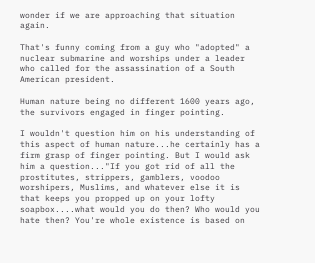wonder if we are approaching that situation again.

That's funny coming from a guy who "adopted" a nuclear submarine and worships under a leader who called for the assassination of a South American president.

Human nature being no different 1600 years ago, the survivors engaged in finger pointing.

I wouldn't question him on his understanding of this aspect of human nature...he certainly has a firm grasp of finger pointing. But I would ask him a question..."If you got rid of all the prostitutes, strippers, gamblers, voodoo worshipers, Muslims, and whatever else it is that keeps you propped up on your lofty soapbox....what would you do then? Who would you hate then? You're whole existence is based on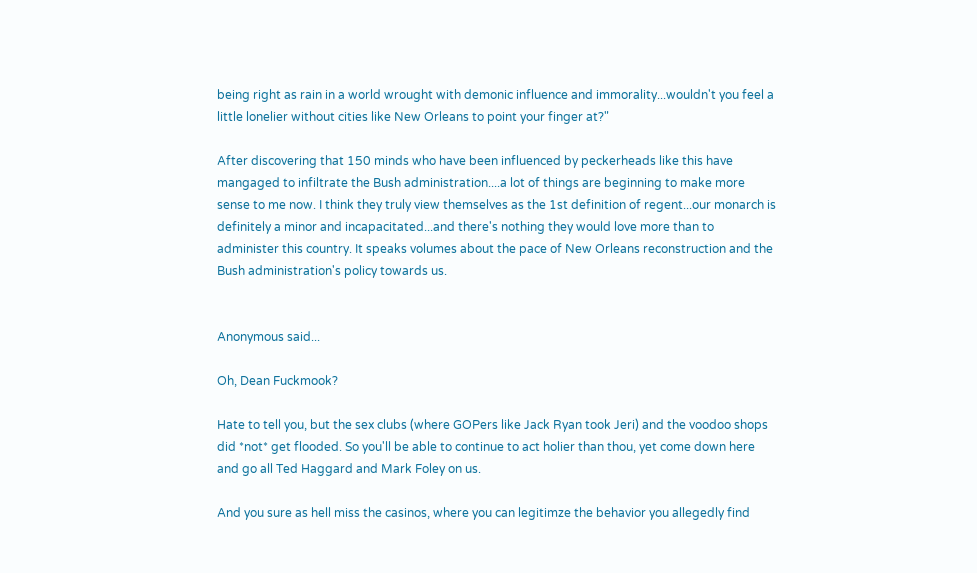being right as rain in a world wrought with demonic influence and immorality...wouldn't you feel a little lonelier without cities like New Orleans to point your finger at?"

After discovering that 150 minds who have been influenced by peckerheads like this have mangaged to infiltrate the Bush administration....a lot of things are beginning to make more sense to me now. I think they truly view themselves as the 1st definition of regent...our monarch is definitely a minor and incapacitated...and there's nothing they would love more than to administer this country. It speaks volumes about the pace of New Orleans reconstruction and the Bush administration's policy towards us.


Anonymous said...

Oh, Dean Fuckmook?

Hate to tell you, but the sex clubs (where GOPers like Jack Ryan took Jeri) and the voodoo shops did *not* get flooded. So you'll be able to continue to act holier than thou, yet come down here and go all Ted Haggard and Mark Foley on us.

And you sure as hell miss the casinos, where you can legitimze the behavior you allegedly find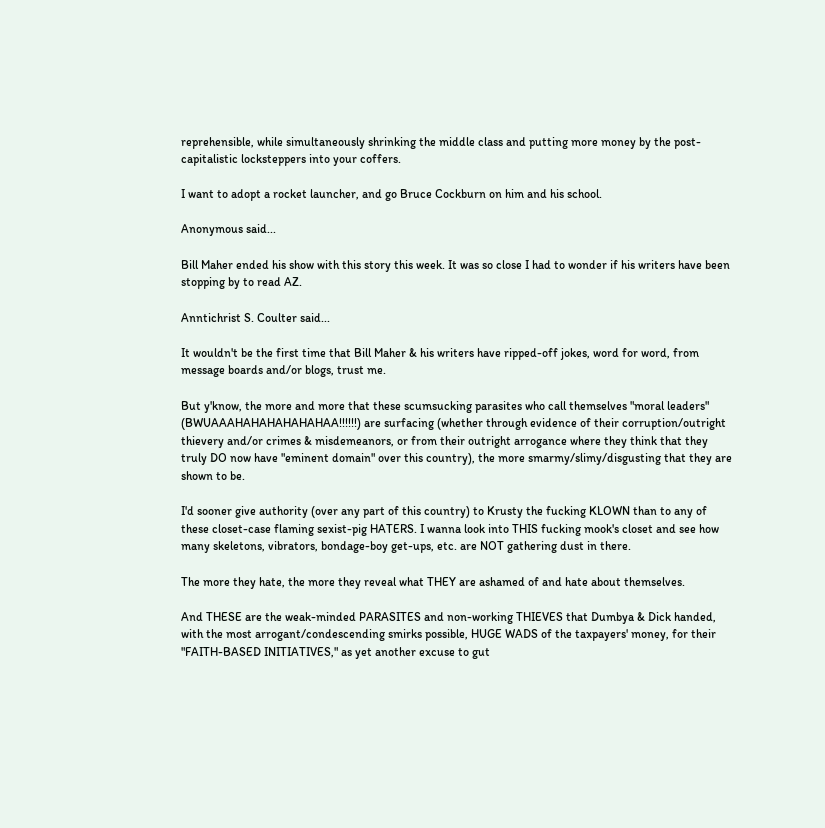reprehensible, while simultaneously shrinking the middle class and putting more money by the post-capitalistic locksteppers into your coffers.

I want to adopt a rocket launcher, and go Bruce Cockburn on him and his school.

Anonymous said...

Bill Maher ended his show with this story this week. It was so close I had to wonder if his writers have been stopping by to read AZ.

Anntichrist S. Coulter said...

It wouldn't be the first time that Bill Maher & his writers have ripped-off jokes, word for word, from message boards and/or blogs, trust me.

But y'know, the more and more that these scumsucking parasites who call themselves "moral leaders" (BWUAAAHAHAHAHAHAHAA!!!!!!) are surfacing (whether through evidence of their corruption/outright thievery and/or crimes & misdemeanors, or from their outright arrogance where they think that they truly DO now have "eminent domain" over this country), the more smarmy/slimy/disgusting that they are shown to be.

I'd sooner give authority (over any part of this country) to Krusty the fucking KLOWN than to any of these closet-case flaming sexist-pig HATERS. I wanna look into THIS fucking mook's closet and see how many skeletons, vibrators, bondage-boy get-ups, etc. are NOT gathering dust in there.

The more they hate, the more they reveal what THEY are ashamed of and hate about themselves.

And THESE are the weak-minded PARASITES and non-working THIEVES that Dumbya & Dick handed, with the most arrogant/condescending smirks possible, HUGE WADS of the taxpayers' money, for their "FAITH-BASED INITIATIVES," as yet another excuse to gut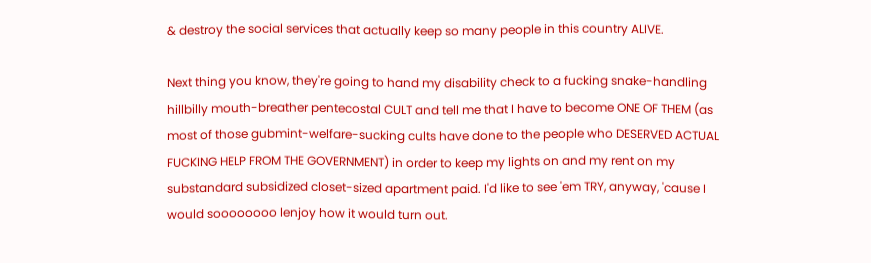& destroy the social services that actually keep so many people in this country ALIVE.

Next thing you know, they're going to hand my disability check to a fucking snake-handling hillbilly mouth-breather pentecostal CULT and tell me that I have to become ONE OF THEM (as most of those gubmint-welfare-sucking cults have done to the people who DESERVED ACTUAL FUCKING HELP FROM THE GOVERNMENT) in order to keep my lights on and my rent on my substandard subsidized closet-sized apartment paid. I'd like to see 'em TRY, anyway, 'cause I would soooooooo lenjoy how it would turn out.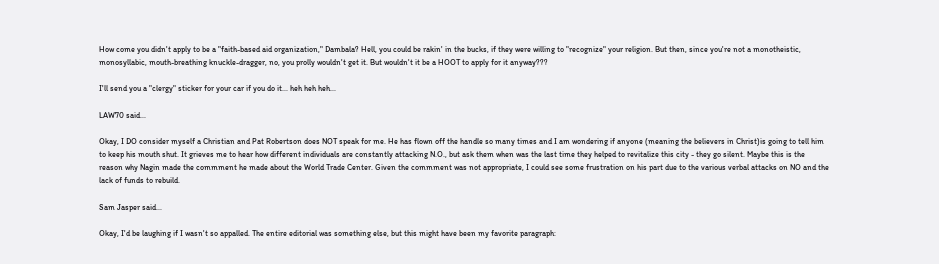How come you didn't apply to be a "faith-based aid organization," Dambala? Hell, you could be rakin' in the bucks, if they were willing to "recognize" your religion. But then, since you're not a monotheistic, monosyllabic, mouth-breathing knuckle-dragger, no, you prolly wouldn't get it. But wouldn't it be a HOOT to apply for it anyway???

I'll send you a "clergy" sticker for your car if you do it... heh heh heh...

LAW70 said...

Okay, I DO consider myself a Christian and Pat Robertson does NOT speak for me. He has flown off the handle so many times and I am wondering if anyone (meaning the believers in Christ)is going to tell him to keep his mouth shut. It grieves me to hear how different individuals are constantly attacking N.O., but ask them when was the last time they helped to revitalize this city - they go silent. Maybe this is the reason why Nagin made the commment he made about the World Trade Center. Given the commment was not appropriate, I could see some frustration on his part due to the various verbal attacks on NO and the lack of funds to rebuild.

Sam Jasper said...

Okay, I'd be laughing if I wasn't so appalled. The entire editorial was something else, but this might have been my favorite paragraph: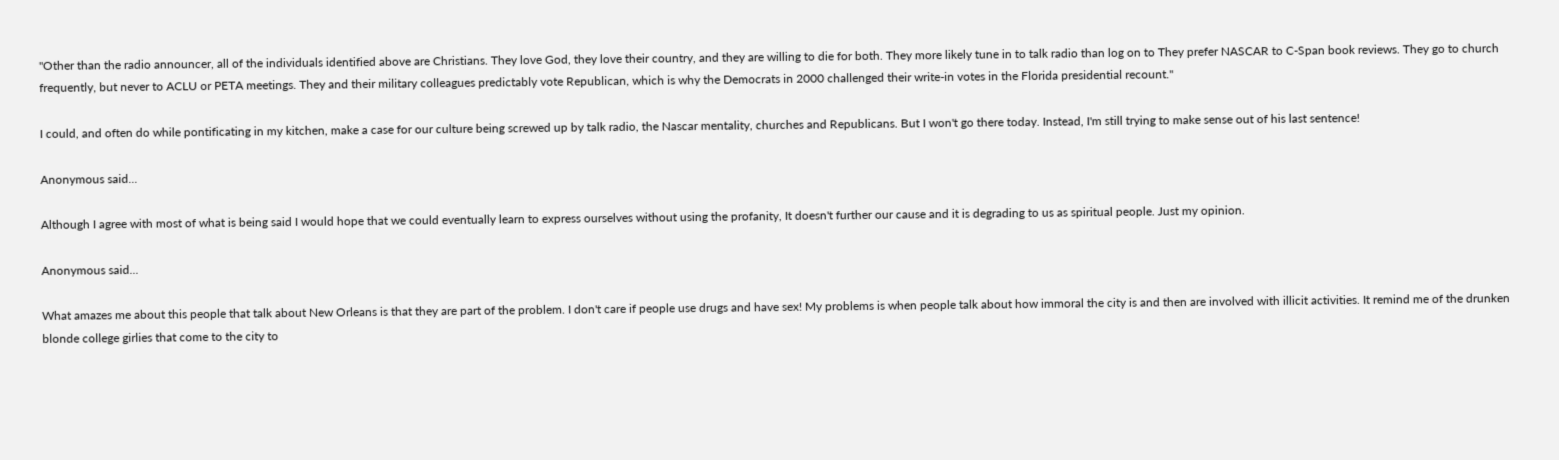"Other than the radio announcer, all of the individuals identified above are Christians. They love God, they love their country, and they are willing to die for both. They more likely tune in to talk radio than log on to They prefer NASCAR to C-Span book reviews. They go to church frequently, but never to ACLU or PETA meetings. They and their military colleagues predictably vote Republican, which is why the Democrats in 2000 challenged their write-in votes in the Florida presidential recount."

I could, and often do while pontificating in my kitchen, make a case for our culture being screwed up by talk radio, the Nascar mentality, churches and Republicans. But I won't go there today. Instead, I'm still trying to make sense out of his last sentence!

Anonymous said...

Although I agree with most of what is being said I would hope that we could eventually learn to express ourselves without using the profanity, It doesn't further our cause and it is degrading to us as spiritual people. Just my opinion.

Anonymous said...

What amazes me about this people that talk about New Orleans is that they are part of the problem. I don't care if people use drugs and have sex! My problems is when people talk about how immoral the city is and then are involved with illicit activities. It remind me of the drunken blonde college girlies that come to the city to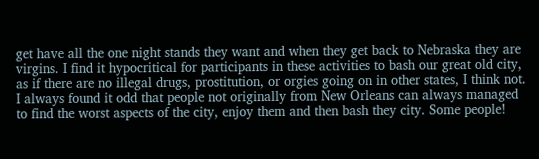get have all the one night stands they want and when they get back to Nebraska they are virgins. I find it hypocritical for participants in these activities to bash our great old city, as if there are no illegal drugs, prostitution, or orgies going on in other states, I think not. I always found it odd that people not originally from New Orleans can always managed to find the worst aspects of the city, enjoy them and then bash they city. Some people!